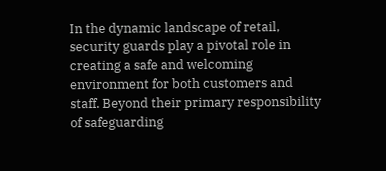In the dynamic landscape of retail, security guards play a pivotal role in creating a safe and welcoming environment for both customers and staff. Beyond their primary responsibility of safeguarding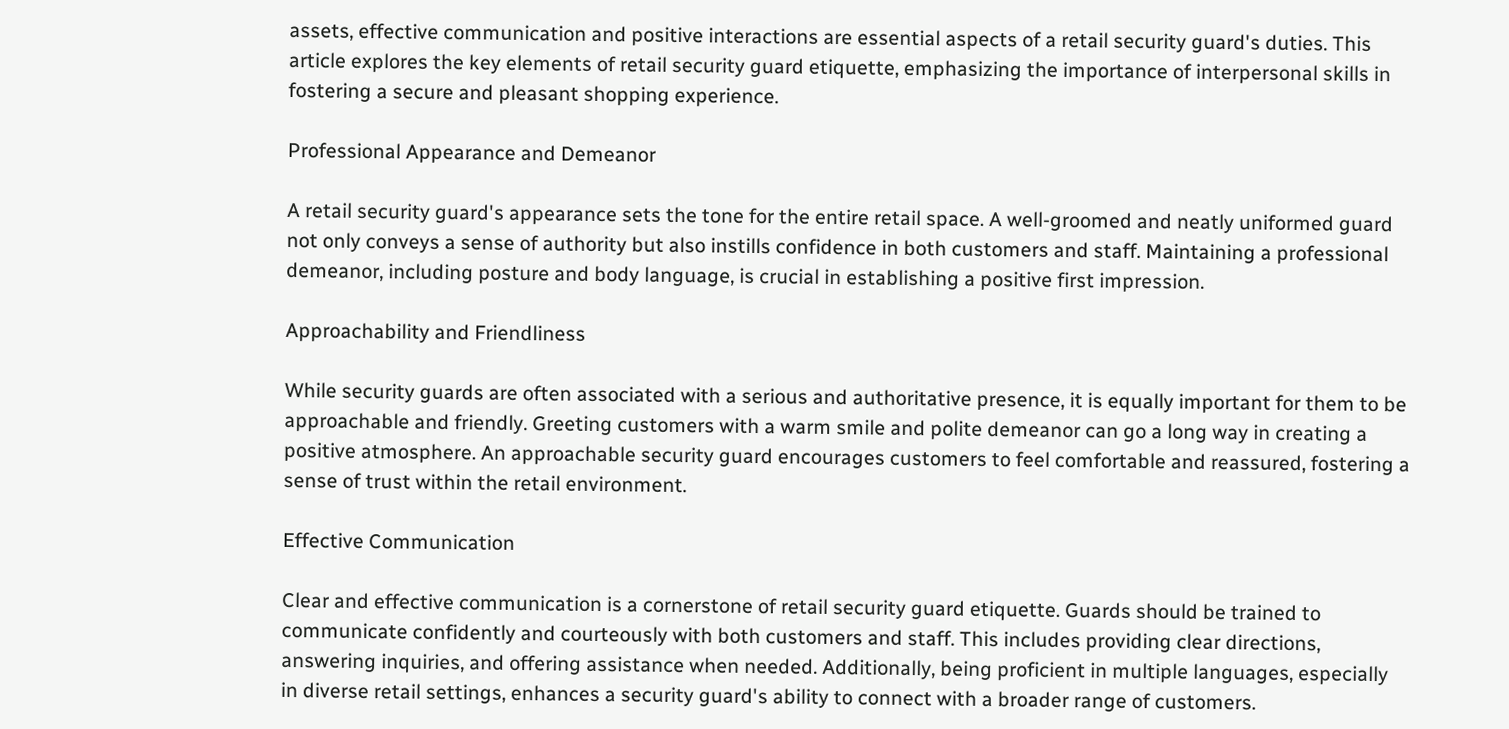assets, effective communication and positive interactions are essential aspects of a retail security guard's duties. This article explores the key elements of retail security guard etiquette, emphasizing the importance of interpersonal skills in fostering a secure and pleasant shopping experience.

Professional Appearance and Demeanor

A retail security guard's appearance sets the tone for the entire retail space. A well-groomed and neatly uniformed guard not only conveys a sense of authority but also instills confidence in both customers and staff. Maintaining a professional demeanor, including posture and body language, is crucial in establishing a positive first impression.

Approachability and Friendliness

While security guards are often associated with a serious and authoritative presence, it is equally important for them to be approachable and friendly. Greeting customers with a warm smile and polite demeanor can go a long way in creating a positive atmosphere. An approachable security guard encourages customers to feel comfortable and reassured, fostering a sense of trust within the retail environment.

Effective Communication

Clear and effective communication is a cornerstone of retail security guard etiquette. Guards should be trained to communicate confidently and courteously with both customers and staff. This includes providing clear directions, answering inquiries, and offering assistance when needed. Additionally, being proficient in multiple languages, especially in diverse retail settings, enhances a security guard's ability to connect with a broader range of customers.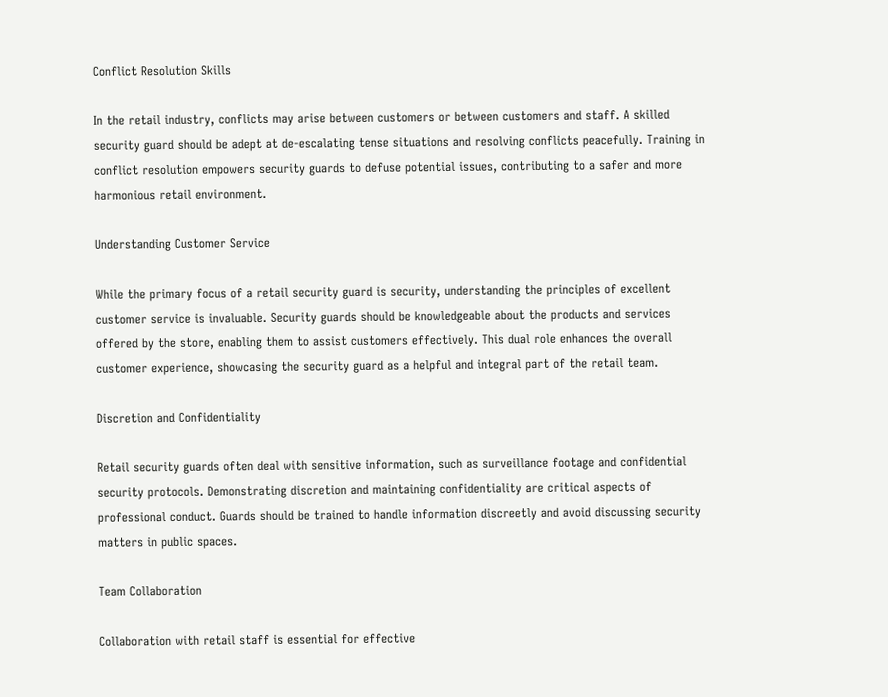Conflict Resolution Skills

In the retail industry, conflicts may arise between customers or between customers and staff. A skilled security guard should be adept at de-escalating tense situations and resolving conflicts peacefully. Training in conflict resolution empowers security guards to defuse potential issues, contributing to a safer and more harmonious retail environment.

Understanding Customer Service

While the primary focus of a retail security guard is security, understanding the principles of excellent customer service is invaluable. Security guards should be knowledgeable about the products and services offered by the store, enabling them to assist customers effectively. This dual role enhances the overall customer experience, showcasing the security guard as a helpful and integral part of the retail team.

Discretion and Confidentiality

Retail security guards often deal with sensitive information, such as surveillance footage and confidential security protocols. Demonstrating discretion and maintaining confidentiality are critical aspects of professional conduct. Guards should be trained to handle information discreetly and avoid discussing security matters in public spaces.

Team Collaboration

Collaboration with retail staff is essential for effective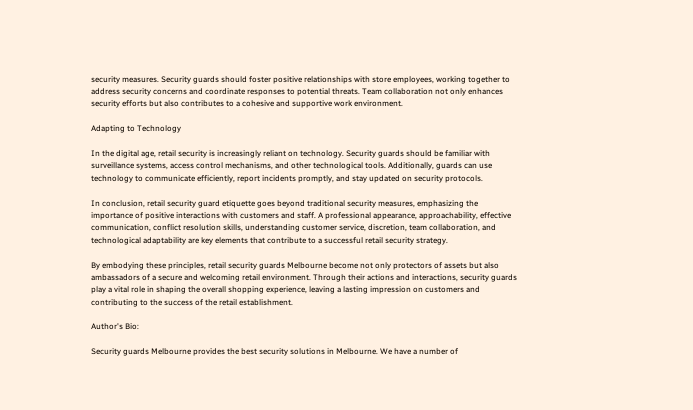security measures. Security guards should foster positive relationships with store employees, working together to address security concerns and coordinate responses to potential threats. Team collaboration not only enhances security efforts but also contributes to a cohesive and supportive work environment.

Adapting to Technology

In the digital age, retail security is increasingly reliant on technology. Security guards should be familiar with surveillance systems, access control mechanisms, and other technological tools. Additionally, guards can use technology to communicate efficiently, report incidents promptly, and stay updated on security protocols.

In conclusion, retail security guard etiquette goes beyond traditional security measures, emphasizing the importance of positive interactions with customers and staff. A professional appearance, approachability, effective communication, conflict resolution skills, understanding customer service, discretion, team collaboration, and technological adaptability are key elements that contribute to a successful retail security strategy.

By embodying these principles, retail security guards Melbourne become not only protectors of assets but also ambassadors of a secure and welcoming retail environment. Through their actions and interactions, security guards play a vital role in shaping the overall shopping experience, leaving a lasting impression on customers and contributing to the success of the retail establishment.

Author's Bio:

Security guards Melbourne provides the best security solutions in Melbourne. We have a number of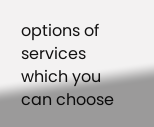options of services which you can choose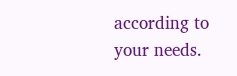according to your needs.